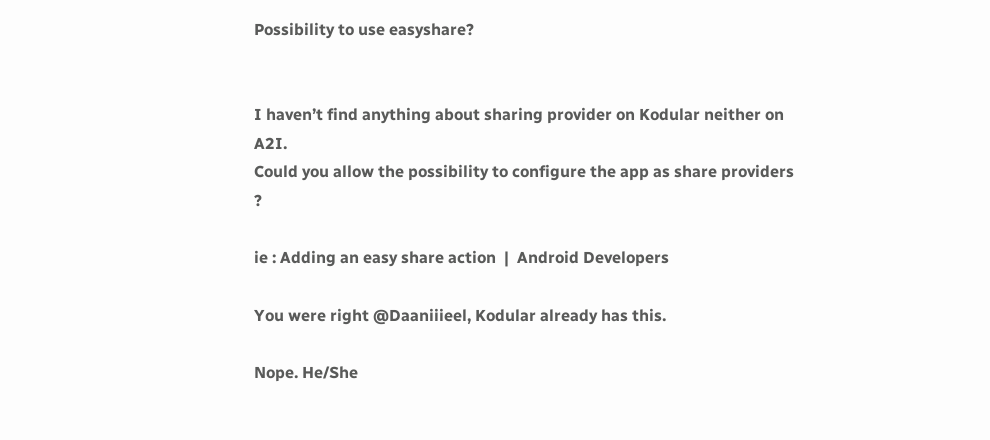Possibility to use easyshare?


I haven’t find anything about sharing provider on Kodular neither on A2I.
Could you allow the possibility to configure the app as share providers ?

ie : Adding an easy share action  |  Android Developers

You were right @Daaniiieel, Kodular already has this.

Nope. He/She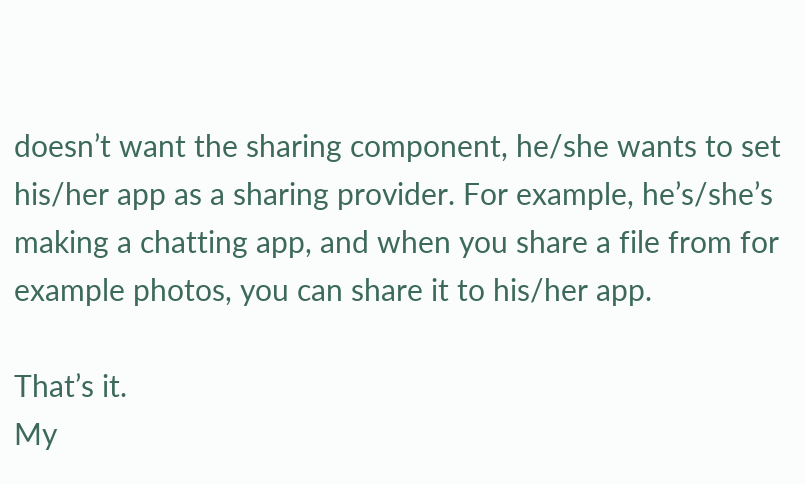doesn’t want the sharing component, he/she wants to set his/her app as a sharing provider. For example, he’s/she’s making a chatting app, and when you share a file from for example photos, you can share it to his/her app.

That’s it.
My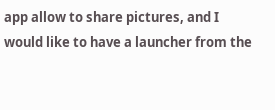app allow to share pictures, and I would like to have a launcher from the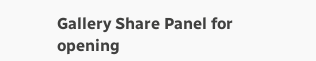Gallery Share Panel for opening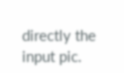directly the input pic.